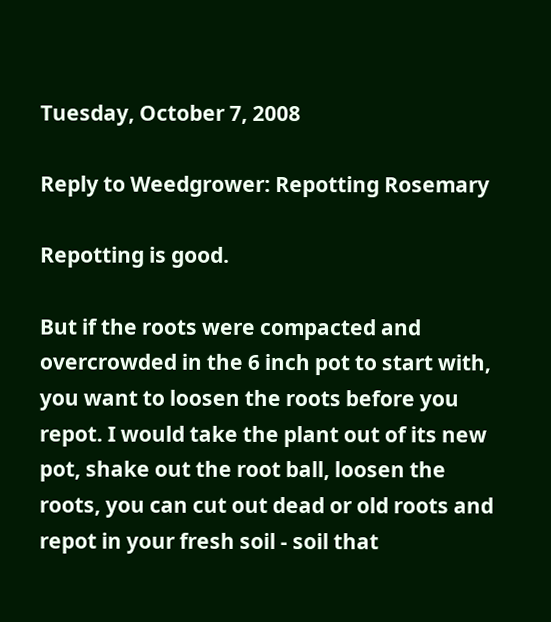Tuesday, October 7, 2008

Reply to Weedgrower: Repotting Rosemary

Repotting is good.

But if the roots were compacted and overcrowded in the 6 inch pot to start with, you want to loosen the roots before you repot. I would take the plant out of its new pot, shake out the root ball, loosen the roots, you can cut out dead or old roots and repot in your fresh soil - soil that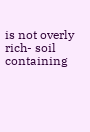is not overly rich- soil containing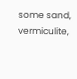some sand, vermiculite,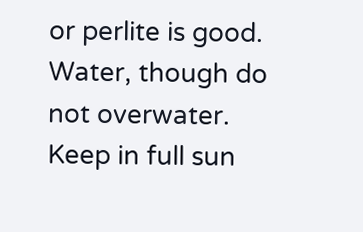or perlite is good. Water, though do not overwater. Keep in full sun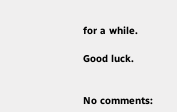for a while.

Good luck.


No comments: